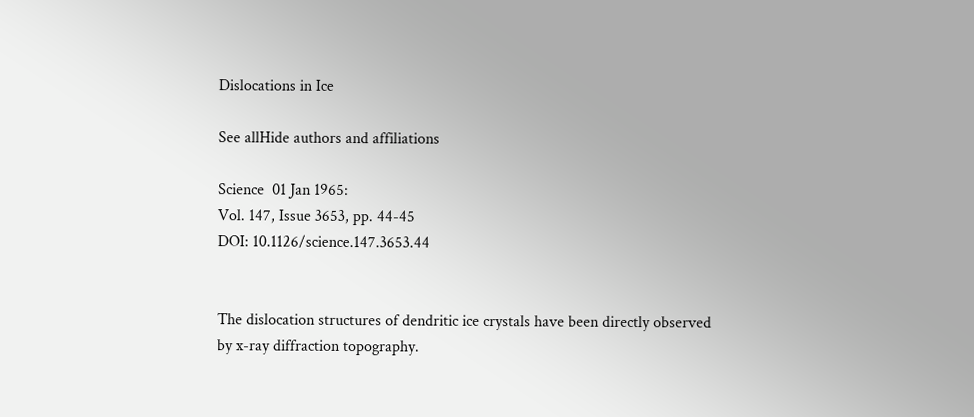Dislocations in Ice

See allHide authors and affiliations

Science  01 Jan 1965:
Vol. 147, Issue 3653, pp. 44-45
DOI: 10.1126/science.147.3653.44


The dislocation structures of dendritic ice crystals have been directly observed by x-ray diffraction topography.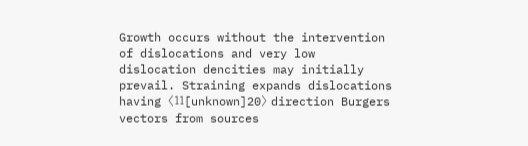Growth occurs without the intervention of dislocations and very low dislocation dencities may initially prevail. Straining expands dislocations having 〈11[unknown]20〉 direction Burgers vectors from sources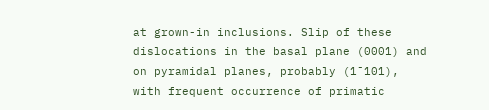at grown-in inclusions. Slip of these dislocations in the basal plane (0001) and on pyramidal planes, probably (1¯101), with frequent occurrence of primatic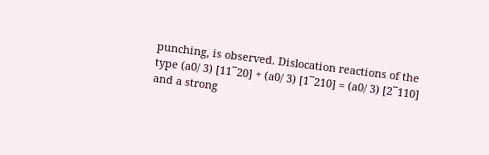punching, is observed. Dislocation reactions of the type (a0/ 3) [11¯20] + (a0/ 3) [1¯210] = (a0/ 3) [2¯110] and a strong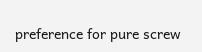preference for pure screw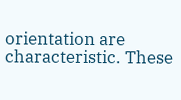orientation are characteristic. These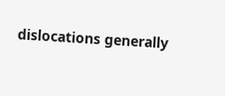dislocations generally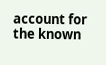account for the known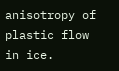anisotropy of plastic flow in ice.